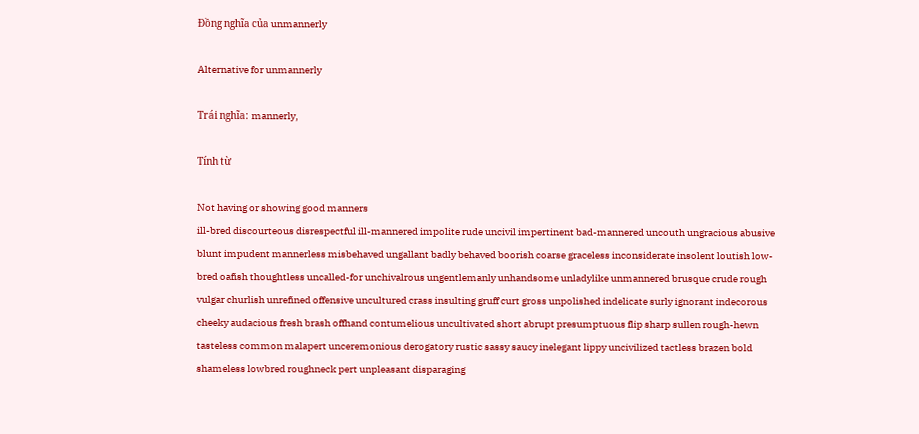Đồng nghĩa của unmannerly

Alternative for unmannerly

Trái nghĩa: mannerly,

Tính từ

Not having or showing good manners
ill-bred discourteous disrespectful ill-mannered impolite rude uncivil impertinent bad-mannered uncouth ungracious abusive blunt impudent mannerless misbehaved ungallant badly behaved boorish coarse graceless inconsiderate insolent loutish low-bred oafish thoughtless uncalled-for unchivalrous ungentlemanly unhandsome unladylike unmannered brusque crude rough vulgar churlish unrefined offensive uncultured crass insulting gruff curt gross unpolished indelicate surly ignorant indecorous cheeky audacious fresh brash offhand contumelious uncultivated short abrupt presumptuous flip sharp sullen rough-hewn tasteless common malapert unceremonious derogatory rustic sassy saucy inelegant lippy uncivilized tactless brazen bold shameless lowbred roughneck pert unpleasant disparaging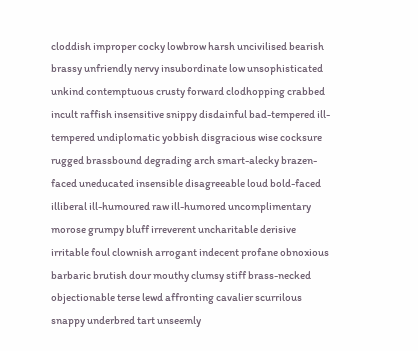cloddish improper cocky lowbrow harsh uncivilised bearish brassy unfriendly nervy insubordinate low unsophisticated unkind contemptuous crusty forward clodhopping crabbed incult raffish insensitive snippy disdainful bad-tempered ill-tempered undiplomatic yobbish disgracious wise cocksure rugged brassbound degrading arch smart-alecky brazen-faced uneducated insensible disagreeable loud bold-faced illiberal ill-humoured raw ill-humored uncomplimentary morose grumpy bluff irreverent uncharitable derisive irritable foul clownish arrogant indecent profane obnoxious barbaric brutish dour mouthy clumsy stiff brass-necked objectionable terse lewd affronting cavalier scurrilous snappy underbred tart unseemly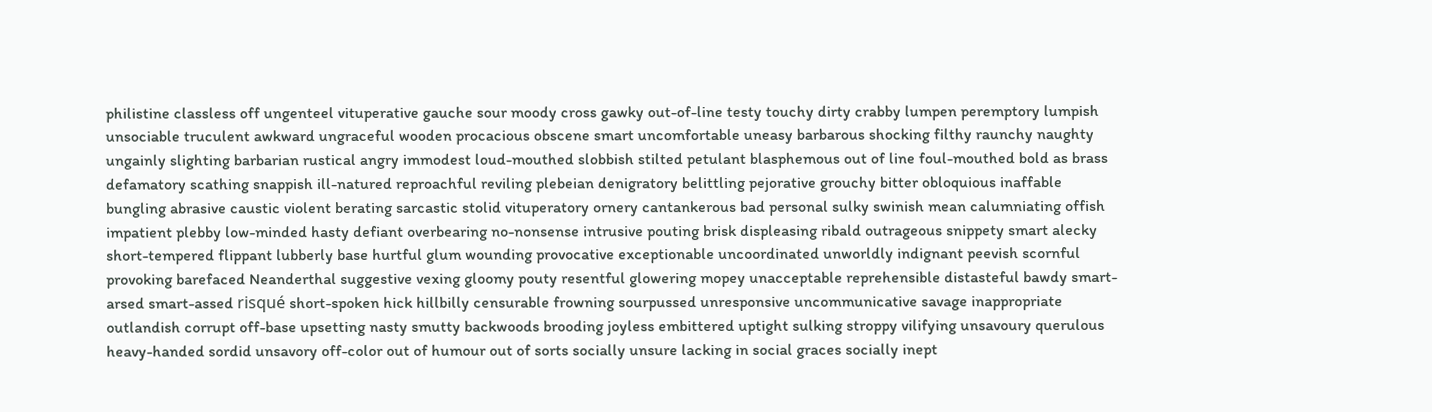philistine classless off ungenteel vituperative gauche sour moody cross gawky out-of-line testy touchy dirty crabby lumpen peremptory lumpish unsociable truculent awkward ungraceful wooden procacious obscene smart uncomfortable uneasy barbarous shocking filthy raunchy naughty ungainly slighting barbarian rustical angry immodest loud-mouthed slobbish stilted petulant blasphemous out of line foul-mouthed bold as brass defamatory scathing snappish ill-natured reproachful reviling plebeian denigratory belittling pejorative grouchy bitter obloquious inaffable bungling abrasive caustic violent berating sarcastic stolid vituperatory ornery cantankerous bad personal sulky swinish mean calumniating offish impatient plebby low-minded hasty defiant overbearing no-nonsense intrusive pouting brisk displeasing ribald outrageous snippety smart alecky short-tempered flippant lubberly base hurtful glum wounding provocative exceptionable uncoordinated unworldly indignant peevish scornful provoking barefaced Neanderthal suggestive vexing gloomy pouty resentful glowering mopey unacceptable reprehensible distasteful bawdy smart-arsed smart-assed risqué short-spoken hick hillbilly censurable frowning sourpussed unresponsive uncommunicative savage inappropriate outlandish corrupt off-base upsetting nasty smutty backwoods brooding joyless embittered uptight sulking stroppy vilifying unsavoury querulous heavy-handed sordid unsavory off-color out of humour out of sorts socially unsure lacking in social graces socially inept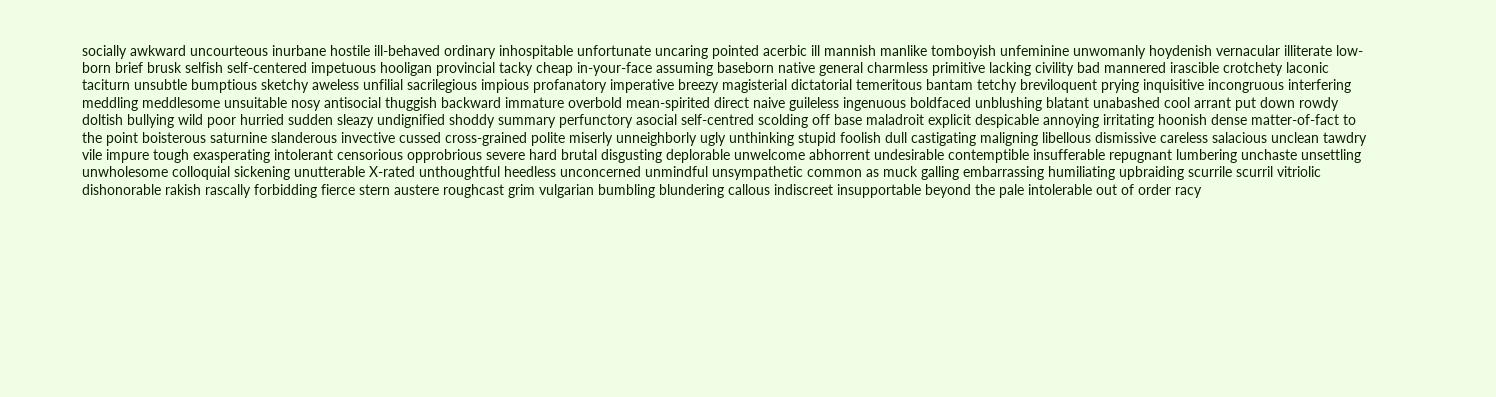socially awkward uncourteous inurbane hostile ill-behaved ordinary inhospitable unfortunate uncaring pointed acerbic ill mannish manlike tomboyish unfeminine unwomanly hoydenish vernacular illiterate low-born brief brusk selfish self-centered impetuous hooligan provincial tacky cheap in-your-face assuming baseborn native general charmless primitive lacking civility bad mannered irascible crotchety laconic taciturn unsubtle bumptious sketchy aweless unfilial sacrilegious impious profanatory imperative breezy magisterial dictatorial temeritous bantam tetchy breviloquent prying inquisitive incongruous interfering meddling meddlesome unsuitable nosy antisocial thuggish backward immature overbold mean-spirited direct naive guileless ingenuous boldfaced unblushing blatant unabashed cool arrant put down rowdy doltish bullying wild poor hurried sudden sleazy undignified shoddy summary perfunctory asocial self-centred scolding off base maladroit explicit despicable annoying irritating hoonish dense matter-of-fact to the point boisterous saturnine slanderous invective cussed cross-grained polite miserly unneighborly ugly unthinking stupid foolish dull castigating maligning libellous dismissive careless salacious unclean tawdry vile impure tough exasperating intolerant censorious opprobrious severe hard brutal disgusting deplorable unwelcome abhorrent undesirable contemptible insufferable repugnant lumbering unchaste unsettling unwholesome colloquial sickening unutterable X-rated unthoughtful heedless unconcerned unmindful unsympathetic common as muck galling embarrassing humiliating upbraiding scurrile scurril vitriolic dishonorable rakish rascally forbidding fierce stern austere roughcast grim vulgarian bumbling blundering callous indiscreet insupportable beyond the pale intolerable out of order racy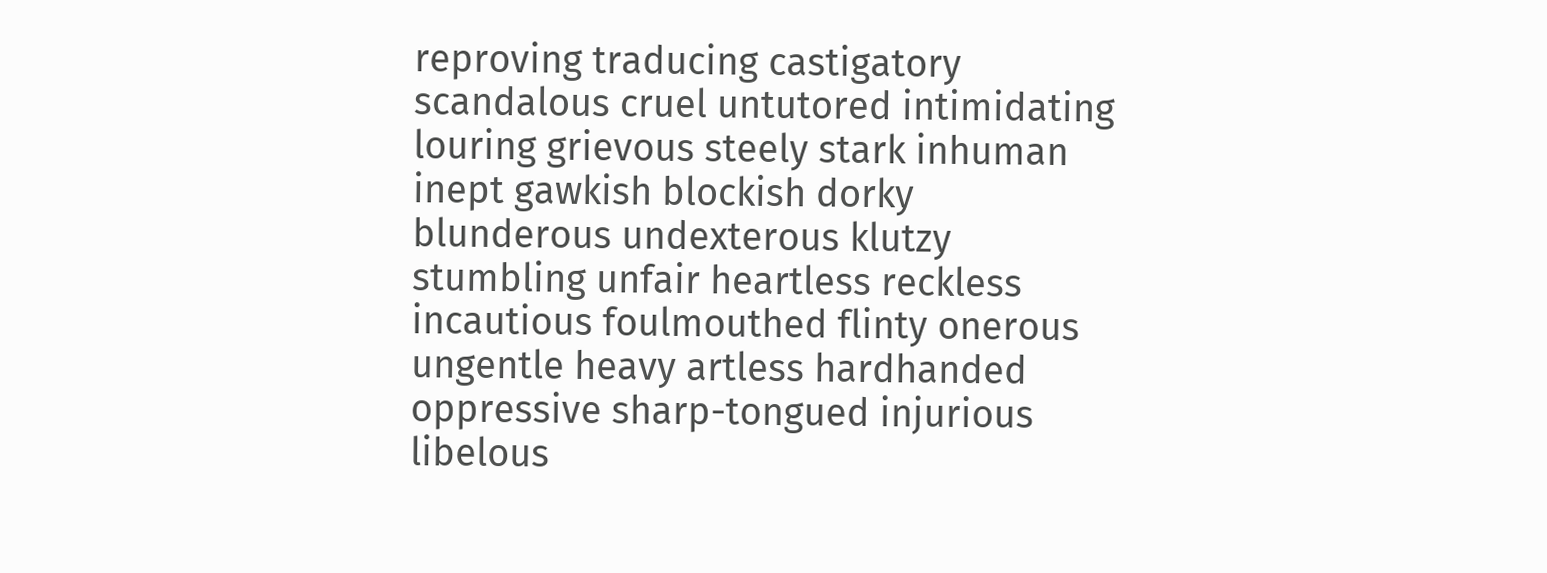reproving traducing castigatory scandalous cruel untutored intimidating louring grievous steely stark inhuman inept gawkish blockish dorky blunderous undexterous klutzy stumbling unfair heartless reckless incautious foulmouthed flinty onerous ungentle heavy artless hardhanded oppressive sharp-tongued injurious libelous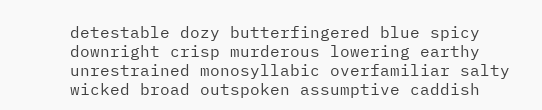detestable dozy butterfingered blue spicy downright crisp murderous lowering earthy unrestrained monosyllabic overfamiliar salty wicked broad outspoken assumptive caddish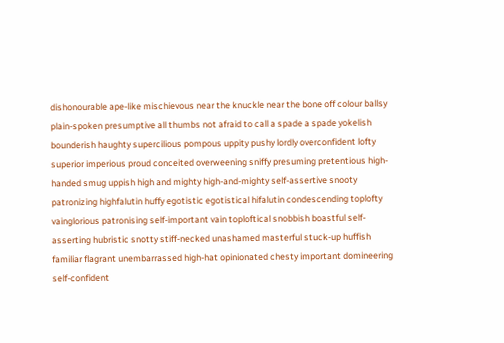dishonourable ape-like mischievous near the knuckle near the bone off colour ballsy plain-spoken presumptive all thumbs not afraid to call a spade a spade yokelish bounderish haughty supercilious pompous uppity pushy lordly overconfident lofty superior imperious proud conceited overweening sniffy presuming pretentious high-handed smug uppish high and mighty high-and-mighty self-assertive snooty patronizing highfalutin huffy egotistic egotistical hifalutin condescending toplofty vainglorious patronising self-important vain toploftical snobbish boastful self-asserting hubristic snotty stiff-necked unashamed masterful stuck-up huffish familiar flagrant unembarrassed high-hat opinionated chesty important domineering self-confident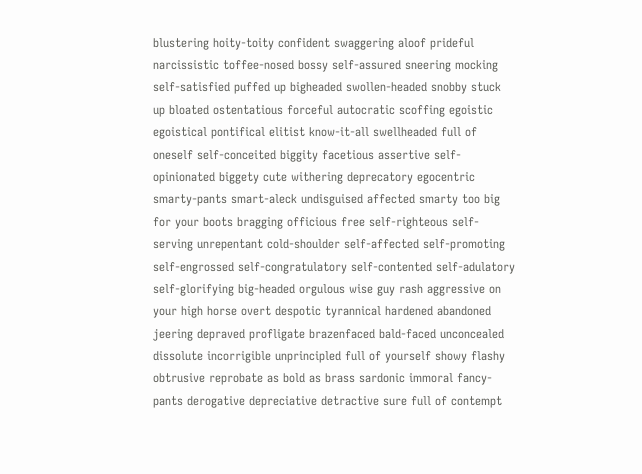blustering hoity-toity confident swaggering aloof prideful narcissistic toffee-nosed bossy self-assured sneering mocking self-satisfied puffed up bigheaded swollen-headed snobby stuck up bloated ostentatious forceful autocratic scoffing egoistic egoistical pontifical elitist know-it-all swellheaded full of oneself self-conceited biggity facetious assertive self-opinionated biggety cute withering deprecatory egocentric smarty-pants smart-aleck undisguised affected smarty too big for your boots bragging officious free self-righteous self-serving unrepentant cold-shoulder self-affected self-promoting self-engrossed self-congratulatory self-contented self-adulatory self-glorifying big-headed orgulous wise guy rash aggressive on your high horse overt despotic tyrannical hardened abandoned jeering depraved profligate brazenfaced bald-faced unconcealed dissolute incorrigible unprincipled full of yourself showy flashy obtrusive reprobate as bold as brass sardonic immoral fancy-pants derogative depreciative detractive sure full of contempt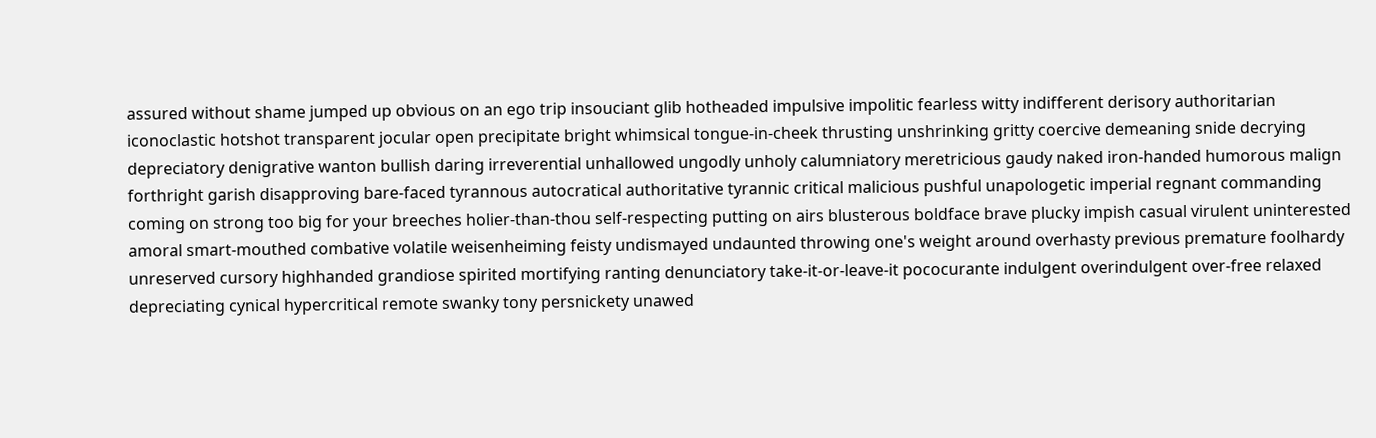assured without shame jumped up obvious on an ego trip insouciant glib hotheaded impulsive impolitic fearless witty indifferent derisory authoritarian iconoclastic hotshot transparent jocular open precipitate bright whimsical tongue-in-cheek thrusting unshrinking gritty coercive demeaning snide decrying depreciatory denigrative wanton bullish daring irreverential unhallowed ungodly unholy calumniatory meretricious gaudy naked iron-handed humorous malign forthright garish disapproving bare-faced tyrannous autocratical authoritative tyrannic critical malicious pushful unapologetic imperial regnant commanding coming on strong too big for your breeches holier-than-thou self-respecting putting on airs blusterous boldface brave plucky impish casual virulent uninterested amoral smart-mouthed combative volatile weisenheiming feisty undismayed undaunted throwing one's weight around overhasty previous premature foolhardy unreserved cursory highhanded grandiose spirited mortifying ranting denunciatory take-it-or-leave-it pococurante indulgent overindulgent over-free relaxed depreciating cynical hypercritical remote swanky tony persnickety unawed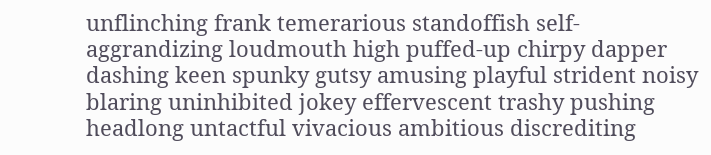unflinching frank temerarious standoffish self-aggrandizing loudmouth high puffed-up chirpy dapper dashing keen spunky gutsy amusing playful strident noisy blaring uninhibited jokey effervescent trashy pushing headlong untactful vivacious ambitious discrediting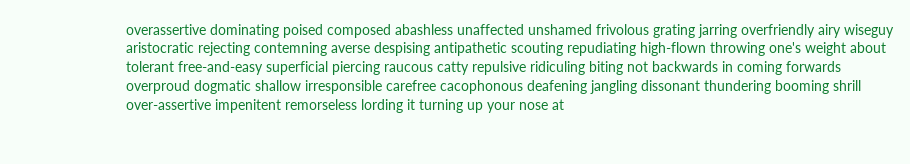overassertive dominating poised composed abashless unaffected unshamed frivolous grating jarring overfriendly airy wiseguy aristocratic rejecting contemning averse despising antipathetic scouting repudiating high-flown throwing one's weight about tolerant free-and-easy superficial piercing raucous catty repulsive ridiculing biting not backwards in coming forwards overproud dogmatic shallow irresponsible carefree cacophonous deafening jangling dissonant thundering booming shrill over-assertive impenitent remorseless lording it turning up your nose at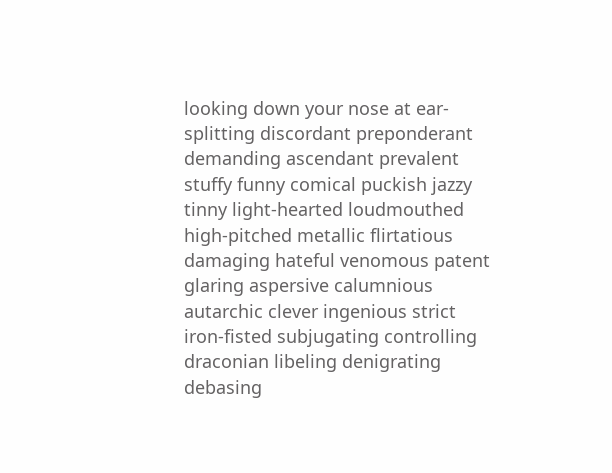looking down your nose at ear-splitting discordant preponderant demanding ascendant prevalent stuffy funny comical puckish jazzy tinny light-hearted loudmouthed high-pitched metallic flirtatious damaging hateful venomous patent glaring aspersive calumnious autarchic clever ingenious strict iron-fisted subjugating controlling draconian libeling denigrating debasing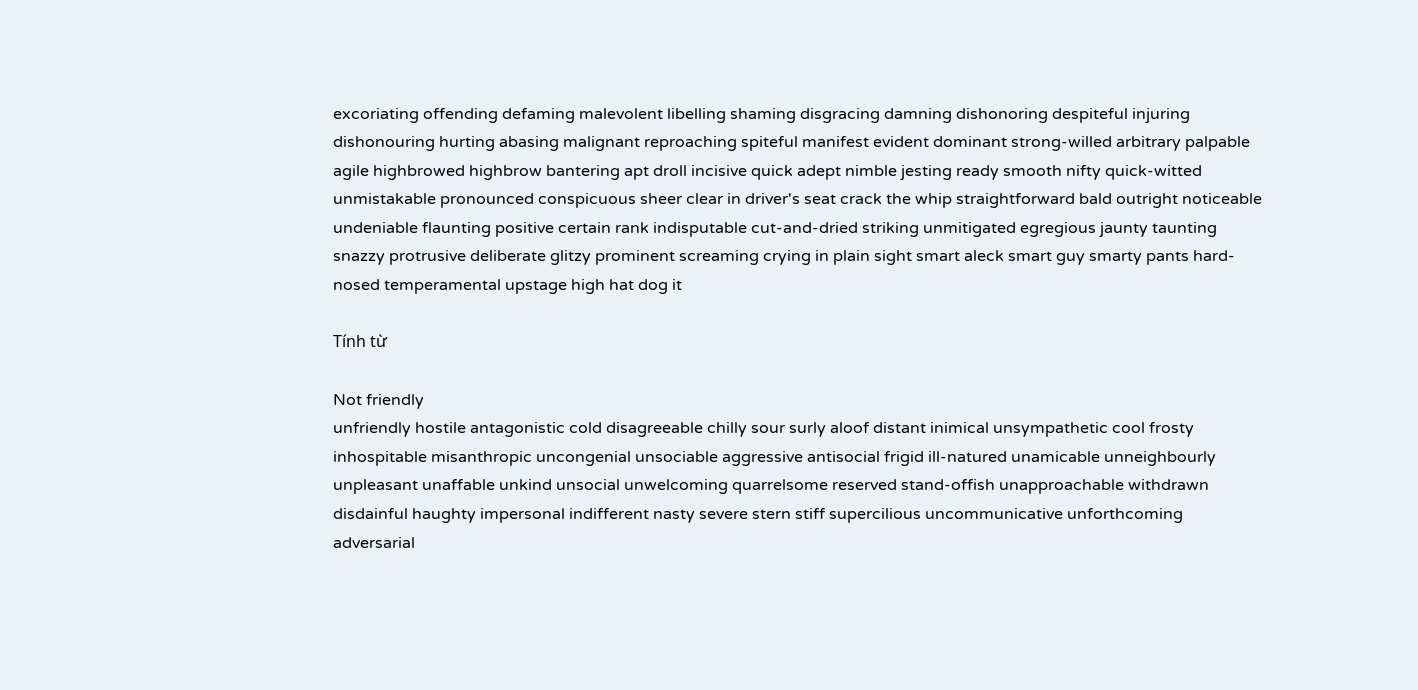excoriating offending defaming malevolent libelling shaming disgracing damning dishonoring despiteful injuring dishonouring hurting abasing malignant reproaching spiteful manifest evident dominant strong-willed arbitrary palpable agile highbrowed highbrow bantering apt droll incisive quick adept nimble jesting ready smooth nifty quick-witted unmistakable pronounced conspicuous sheer clear in driver's seat crack the whip straightforward bald outright noticeable undeniable flaunting positive certain rank indisputable cut-and-dried striking unmitigated egregious jaunty taunting snazzy protrusive deliberate glitzy prominent screaming crying in plain sight smart aleck smart guy smarty pants hard-nosed temperamental upstage high hat dog it

Tính từ

Not friendly
unfriendly hostile antagonistic cold disagreeable chilly sour surly aloof distant inimical unsympathetic cool frosty inhospitable misanthropic uncongenial unsociable aggressive antisocial frigid ill-natured unamicable unneighbourly unpleasant unaffable unkind unsocial unwelcoming quarrelsome reserved stand-offish unapproachable withdrawn disdainful haughty impersonal indifferent nasty severe stern stiff supercilious uncommunicative unforthcoming adversarial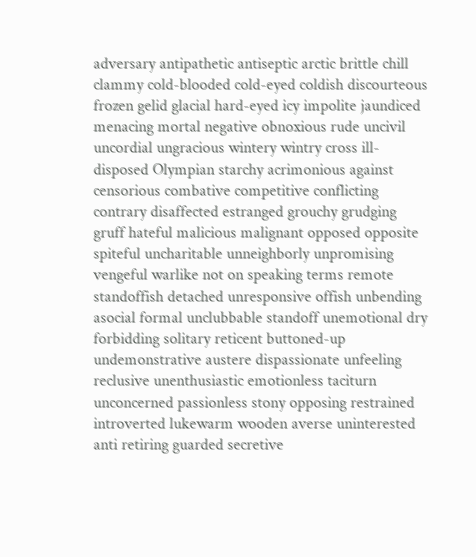adversary antipathetic antiseptic arctic brittle chill clammy cold-blooded cold-eyed coldish discourteous frozen gelid glacial hard-eyed icy impolite jaundiced menacing mortal negative obnoxious rude uncivil uncordial ungracious wintery wintry cross ill-disposed Olympian starchy acrimonious against censorious combative competitive conflicting contrary disaffected estranged grouchy grudging gruff hateful malicious malignant opposed opposite spiteful uncharitable unneighborly unpromising vengeful warlike not on speaking terms remote standoffish detached unresponsive offish unbending asocial formal unclubbable standoff unemotional dry forbidding solitary reticent buttoned-up undemonstrative austere dispassionate unfeeling reclusive unenthusiastic emotionless taciturn unconcerned passionless stony opposing restrained introverted lukewarm wooden averse uninterested anti retiring guarded secretive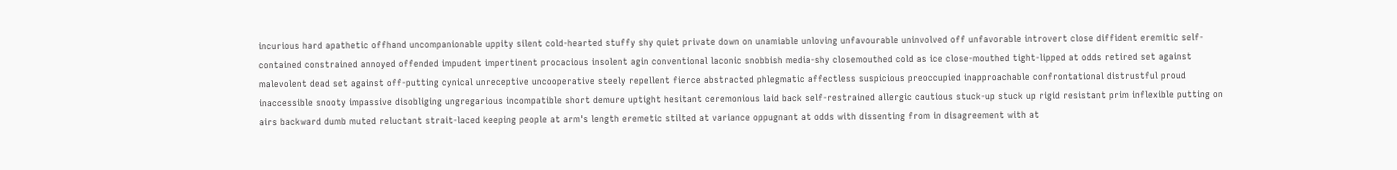incurious hard apathetic offhand uncompanionable uppity silent cold-hearted stuffy shy quiet private down on unamiable unloving unfavourable uninvolved off unfavorable introvert close diffident eremitic self-contained constrained annoyed offended impudent impertinent procacious insolent agin conventional laconic snobbish media-shy closemouthed cold as ice close-mouthed tight-lipped at odds retired set against malevolent dead set against off-putting cynical unreceptive uncooperative steely repellent fierce abstracted phlegmatic affectless suspicious preoccupied inapproachable confrontational distrustful proud inaccessible snooty impassive disobliging ungregarious incompatible short demure uptight hesitant ceremonious laid back self-restrained allergic cautious stuck-up stuck up rigid resistant prim inflexible putting on airs backward dumb muted reluctant strait-laced keeping people at arm's length eremetic stilted at variance oppugnant at odds with dissenting from in disagreement with at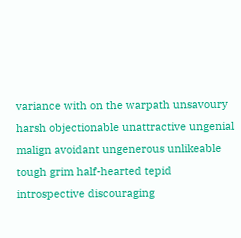variance with on the warpath unsavoury harsh objectionable unattractive ungenial malign avoidant ungenerous unlikeable tough grim half-hearted tepid introspective discouraging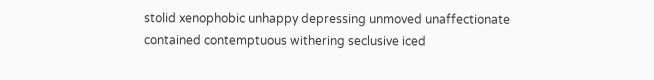stolid xenophobic unhappy depressing unmoved unaffectionate contained contemptuous withering seclusive iced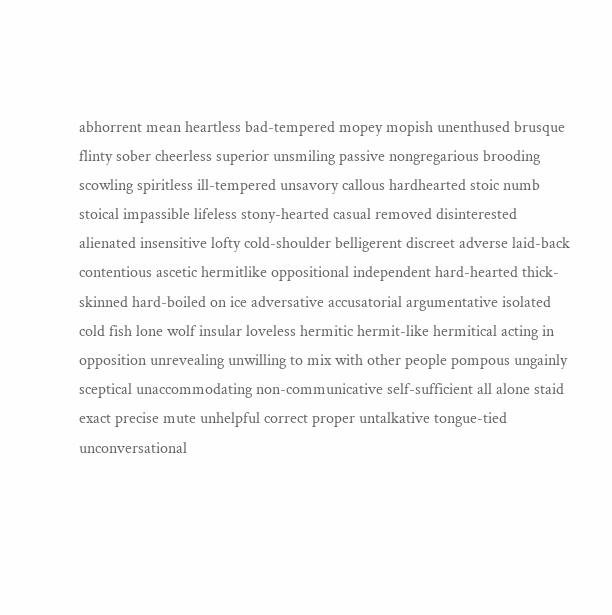abhorrent mean heartless bad-tempered mopey mopish unenthused brusque flinty sober cheerless superior unsmiling passive nongregarious brooding scowling spiritless ill-tempered unsavory callous hardhearted stoic numb stoical impassible lifeless stony-hearted casual removed disinterested alienated insensitive lofty cold-shoulder belligerent discreet adverse laid-back contentious ascetic hermitlike oppositional independent hard-hearted thick-skinned hard-boiled on ice adversative accusatorial argumentative isolated cold fish lone wolf insular loveless hermitic hermit-like hermitical acting in opposition unrevealing unwilling to mix with other people pompous ungainly sceptical unaccommodating non-communicative self-sufficient all alone staid exact precise mute unhelpful correct proper untalkative tongue-tied unconversational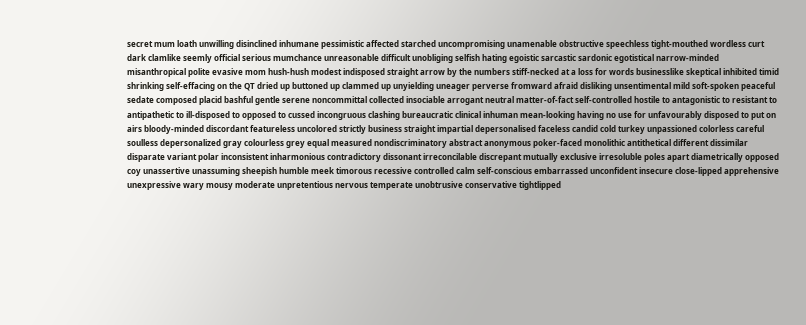secret mum loath unwilling disinclined inhumane pessimistic affected starched uncompromising unamenable obstructive speechless tight-mouthed wordless curt dark clamlike seemly official serious mumchance unreasonable difficult unobliging selfish hating egoistic sarcastic sardonic egotistical narrow-minded misanthropical polite evasive mom hush-hush modest indisposed straight arrow by the numbers stiff-necked at a loss for words businesslike skeptical inhibited timid shrinking self-effacing on the QT dried up buttoned up clammed up unyielding uneager perverse fromward afraid disliking unsentimental mild soft-spoken peaceful sedate composed placid bashful gentle serene noncommittal collected insociable arrogant neutral matter-of-fact self-controlled hostile to antagonistic to resistant to antipathetic to ill-disposed to opposed to cussed incongruous clashing bureaucratic clinical inhuman mean-looking having no use for unfavourably disposed to put on airs bloody-minded discordant featureless uncolored strictly business straight impartial depersonalised faceless candid cold turkey unpassioned colorless careful soulless depersonalized gray colourless grey equal measured nondiscriminatory abstract anonymous poker-faced monolithic antithetical different dissimilar disparate variant polar inconsistent inharmonious contradictory dissonant irreconcilable discrepant mutually exclusive irresoluble poles apart diametrically opposed coy unassertive unassuming sheepish humble meek timorous recessive controlled calm self-conscious embarrassed unconfident insecure close-lipped apprehensive unexpressive wary mousy moderate unpretentious nervous temperate unobtrusive conservative tightlipped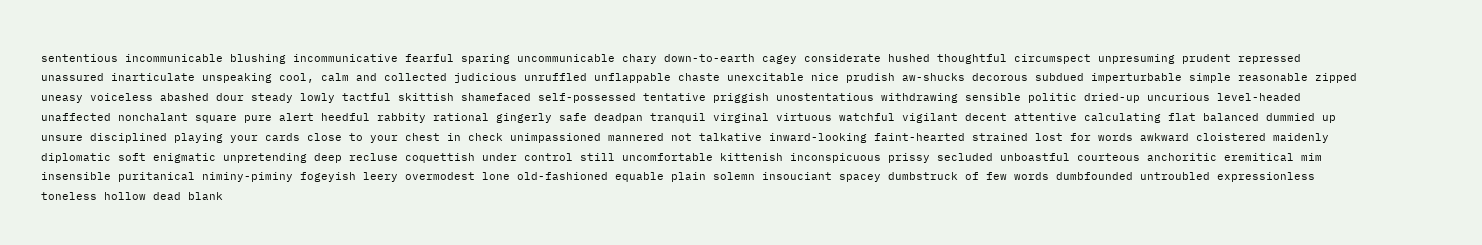sententious incommunicable blushing incommunicative fearful sparing uncommunicable chary down-to-earth cagey considerate hushed thoughtful circumspect unpresuming prudent repressed unassured inarticulate unspeaking cool, calm and collected judicious unruffled unflappable chaste unexcitable nice prudish aw-shucks decorous subdued imperturbable simple reasonable zipped uneasy voiceless abashed dour steady lowly tactful skittish shamefaced self-possessed tentative priggish unostentatious withdrawing sensible politic dried-up uncurious level-headed unaffected nonchalant square pure alert heedful rabbity rational gingerly safe deadpan tranquil virginal virtuous watchful vigilant decent attentive calculating flat balanced dummied up unsure disciplined playing your cards close to your chest in check unimpassioned mannered not talkative inward-looking faint-hearted strained lost for words awkward cloistered maidenly diplomatic soft enigmatic unpretending deep recluse coquettish under control still uncomfortable kittenish inconspicuous prissy secluded unboastful courteous anchoritic eremitical mim insensible puritanical niminy-piminy fogeyish leery overmodest lone old-fashioned equable plain solemn insouciant spacey dumbstruck of few words dumbfounded untroubled expressionless toneless hollow dead blank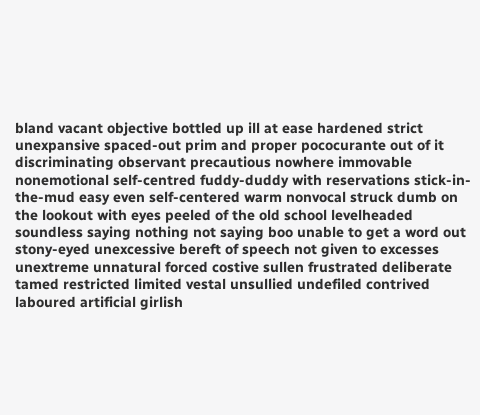bland vacant objective bottled up ill at ease hardened strict unexpansive spaced-out prim and proper pococurante out of it discriminating observant precautious nowhere immovable nonemotional self-centred fuddy-duddy with reservations stick-in-the-mud easy even self-centered warm nonvocal struck dumb on the lookout with eyes peeled of the old school levelheaded soundless saying nothing not saying boo unable to get a word out stony-eyed unexcessive bereft of speech not given to excesses unextreme unnatural forced costive sullen frustrated deliberate tamed restricted limited vestal unsullied undefiled contrived laboured artificial girlish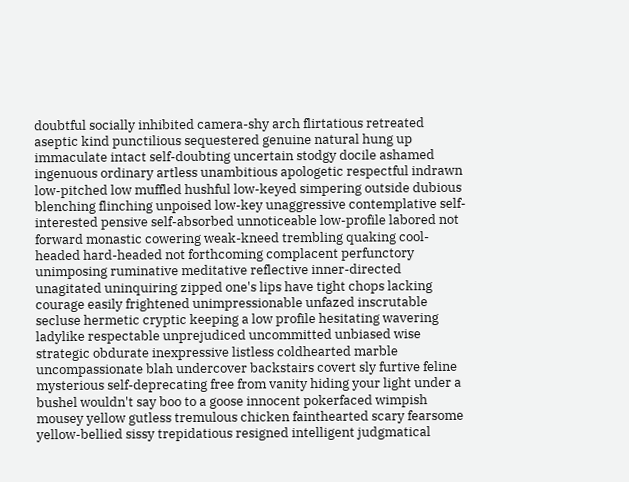doubtful socially inhibited camera-shy arch flirtatious retreated aseptic kind punctilious sequestered genuine natural hung up immaculate intact self-doubting uncertain stodgy docile ashamed ingenuous ordinary artless unambitious apologetic respectful indrawn low-pitched low muffled hushful low-keyed simpering outside dubious blenching flinching unpoised low-key unaggressive contemplative self-interested pensive self-absorbed unnoticeable low-profile labored not forward monastic cowering weak-kneed trembling quaking cool-headed hard-headed not forthcoming complacent perfunctory unimposing ruminative meditative reflective inner-directed unagitated uninquiring zipped one's lips have tight chops lacking courage easily frightened unimpressionable unfazed inscrutable secluse hermetic cryptic keeping a low profile hesitating wavering ladylike respectable unprejudiced uncommitted unbiased wise strategic obdurate inexpressive listless coldhearted marble uncompassionate blah undercover backstairs covert sly furtive feline mysterious self-deprecating free from vanity hiding your light under a bushel wouldn't say boo to a goose innocent pokerfaced wimpish mousey yellow gutless tremulous chicken fainthearted scary fearsome yellow-bellied sissy trepidatious resigned intelligent judgmatical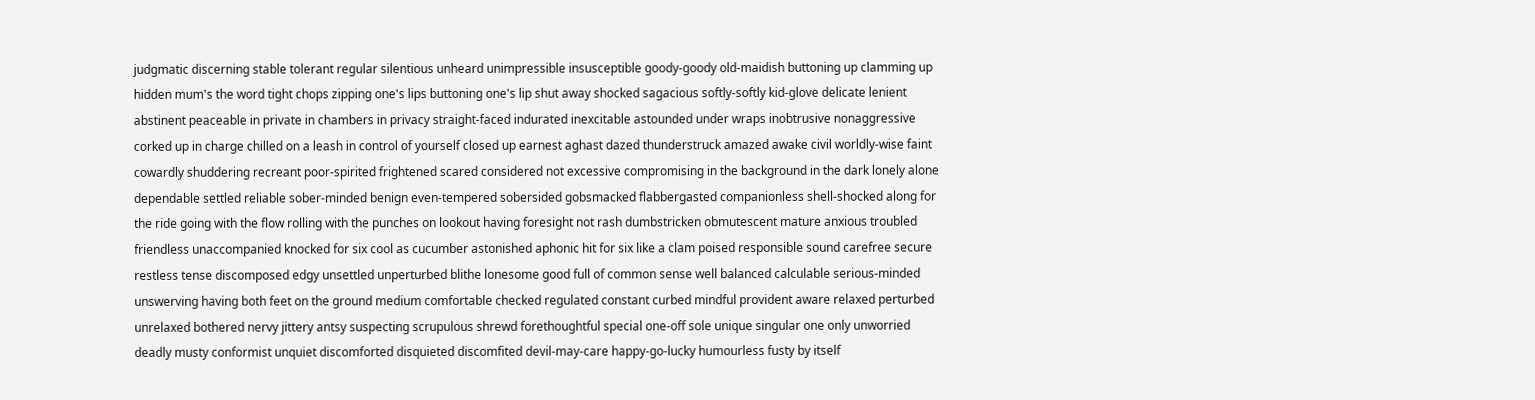judgmatic discerning stable tolerant regular silentious unheard unimpressible insusceptible goody-goody old-maidish buttoning up clamming up hidden mum's the word tight chops zipping one's lips buttoning one's lip shut away shocked sagacious softly-softly kid-glove delicate lenient abstinent peaceable in private in chambers in privacy straight-faced indurated inexcitable astounded under wraps inobtrusive nonaggressive corked up in charge chilled on a leash in control of yourself closed up earnest aghast dazed thunderstruck amazed awake civil worldly-wise faint cowardly shuddering recreant poor-spirited frightened scared considered not excessive compromising in the background in the dark lonely alone dependable settled reliable sober-minded benign even-tempered sobersided gobsmacked flabbergasted companionless shell-shocked along for the ride going with the flow rolling with the punches on lookout having foresight not rash dumbstricken obmutescent mature anxious troubled friendless unaccompanied knocked for six cool as cucumber astonished aphonic hit for six like a clam poised responsible sound carefree secure restless tense discomposed edgy unsettled unperturbed blithe lonesome good full of common sense well balanced calculable serious-minded unswerving having both feet on the ground medium comfortable checked regulated constant curbed mindful provident aware relaxed perturbed unrelaxed bothered nervy jittery antsy suspecting scrupulous shrewd forethoughtful special one-off sole unique singular one only unworried deadly musty conformist unquiet discomforted disquieted discomfited devil-may-care happy-go-lucky humourless fusty by itself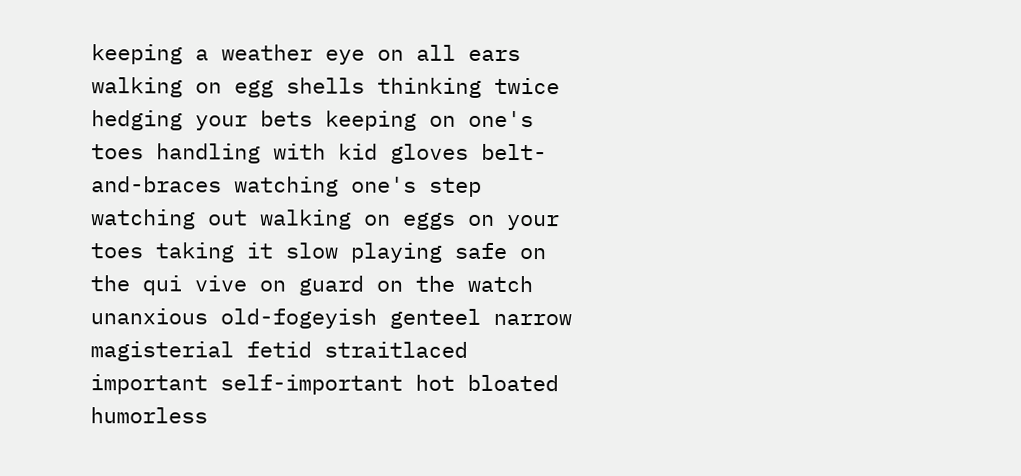keeping a weather eye on all ears walking on egg shells thinking twice hedging your bets keeping on one's toes handling with kid gloves belt-and-braces watching one's step watching out walking on eggs on your toes taking it slow playing safe on the qui vive on guard on the watch unanxious old-fogeyish genteel narrow magisterial fetid straitlaced important self-important hot bloated humorless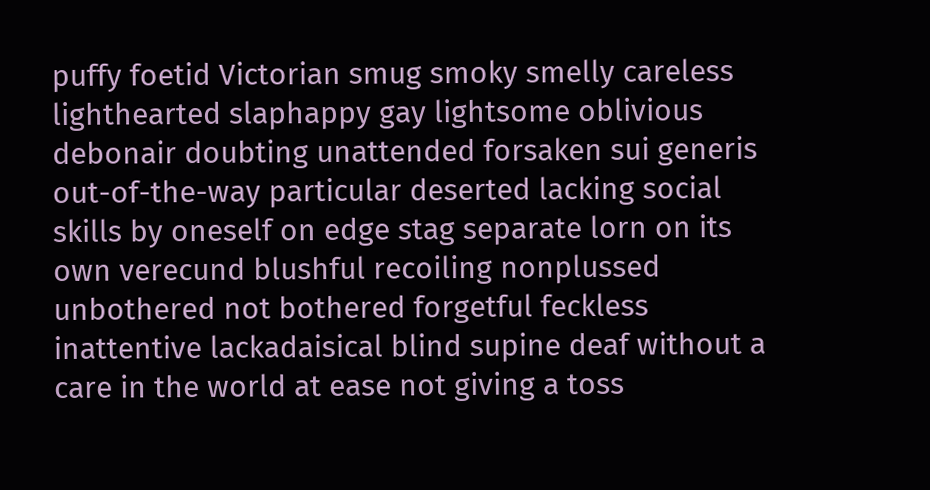puffy foetid Victorian smug smoky smelly careless lighthearted slaphappy gay lightsome oblivious debonair doubting unattended forsaken sui generis out-of-the-way particular deserted lacking social skills by oneself on edge stag separate lorn on its own verecund blushful recoiling nonplussed unbothered not bothered forgetful feckless inattentive lackadaisical blind supine deaf without a care in the world at ease not giving a toss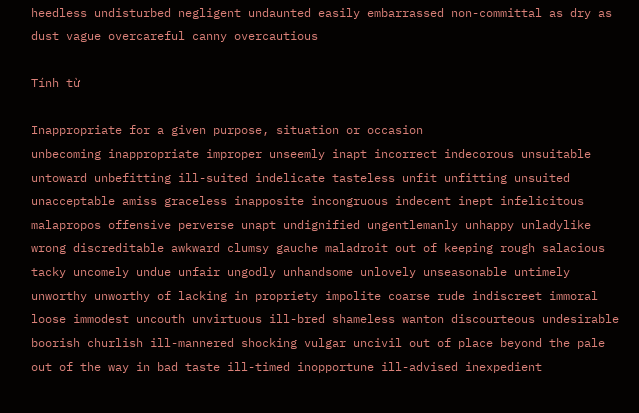heedless undisturbed negligent undaunted easily embarrassed non-committal as dry as dust vague overcareful canny overcautious

Tính từ

Inappropriate for a given purpose, situation or occasion
unbecoming inappropriate improper unseemly inapt incorrect indecorous unsuitable untoward unbefitting ill-suited indelicate tasteless unfit unfitting unsuited unacceptable amiss graceless inapposite incongruous indecent inept infelicitous malapropos offensive perverse unapt undignified ungentlemanly unhappy unladylike wrong discreditable awkward clumsy gauche maladroit out of keeping rough salacious tacky uncomely undue unfair ungodly unhandsome unlovely unseasonable untimely unworthy unworthy of lacking in propriety impolite coarse rude indiscreet immoral loose immodest uncouth unvirtuous ill-bred shameless wanton discourteous undesirable boorish churlish ill-mannered shocking vulgar uncivil out of place beyond the pale out of the way in bad taste ill-timed inopportune ill-advised inexpedient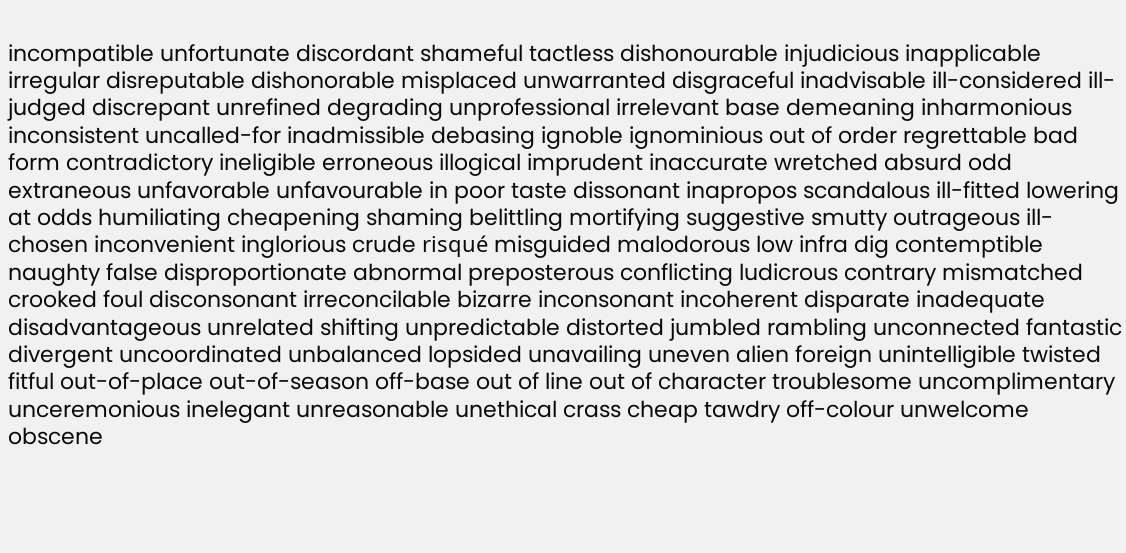incompatible unfortunate discordant shameful tactless dishonourable injudicious inapplicable irregular disreputable dishonorable misplaced unwarranted disgraceful inadvisable ill-considered ill-judged discrepant unrefined degrading unprofessional irrelevant base demeaning inharmonious inconsistent uncalled-for inadmissible debasing ignoble ignominious out of order regrettable bad form contradictory ineligible erroneous illogical imprudent inaccurate wretched absurd odd extraneous unfavorable unfavourable in poor taste dissonant inapropos scandalous ill-fitted lowering at odds humiliating cheapening shaming belittling mortifying suggestive smutty outrageous ill-chosen inconvenient inglorious crude risqué misguided malodorous low infra dig contemptible naughty false disproportionate abnormal preposterous conflicting ludicrous contrary mismatched crooked foul disconsonant irreconcilable bizarre inconsonant incoherent disparate inadequate disadvantageous unrelated shifting unpredictable distorted jumbled rambling unconnected fantastic divergent uncoordinated unbalanced lopsided unavailing uneven alien foreign unintelligible twisted fitful out-of-place out-of-season off-base out of line out of character troublesome uncomplimentary unceremonious inelegant unreasonable unethical crass cheap tawdry off-colour unwelcome obscene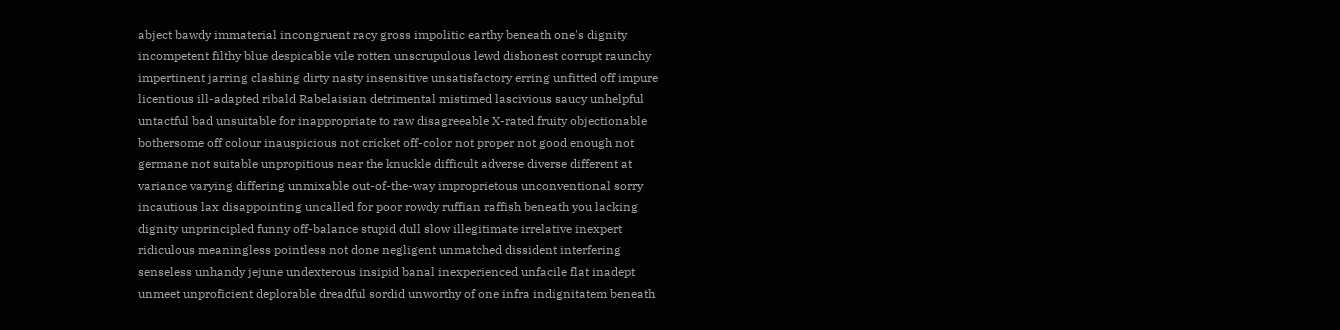abject bawdy immaterial incongruent racy gross impolitic earthy beneath one's dignity incompetent filthy blue despicable vile rotten unscrupulous lewd dishonest corrupt raunchy impertinent jarring clashing dirty nasty insensitive unsatisfactory erring unfitted off impure licentious ill-adapted ribald Rabelaisian detrimental mistimed lascivious saucy unhelpful untactful bad unsuitable for inappropriate to raw disagreeable X-rated fruity objectionable bothersome off colour inauspicious not cricket off-color not proper not good enough not germane not suitable unpropitious near the knuckle difficult adverse diverse different at variance varying differing unmixable out-of-the-way improprietous unconventional sorry incautious lax disappointing uncalled for poor rowdy ruffian raffish beneath you lacking dignity unprincipled funny off-balance stupid dull slow illegitimate irrelative inexpert ridiculous meaningless pointless not done negligent unmatched dissident interfering senseless unhandy jejune undexterous insipid banal inexperienced unfacile flat inadept unmeet unproficient deplorable dreadful sordid unworthy of one infra indignitatem beneath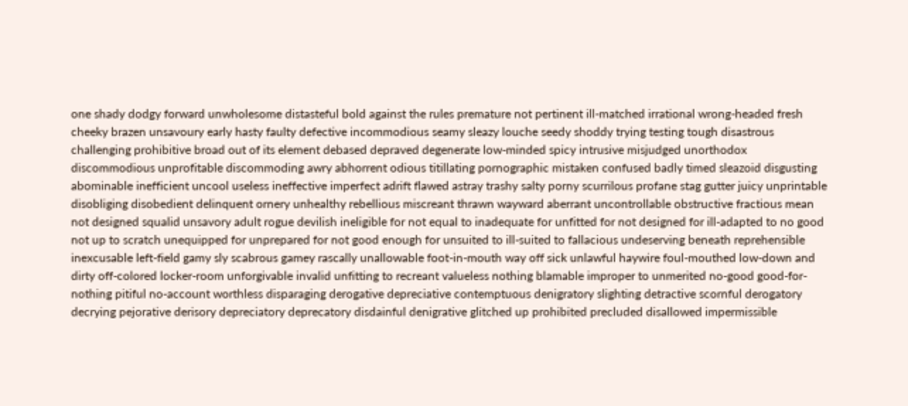one shady dodgy forward unwholesome distasteful bold against the rules premature not pertinent ill-matched irrational wrong-headed fresh cheeky brazen unsavoury early hasty faulty defective incommodious seamy sleazy louche seedy shoddy trying testing tough disastrous challenging prohibitive broad out of its element debased depraved degenerate low-minded spicy intrusive misjudged unorthodox discommodious unprofitable discommoding awry abhorrent odious titillating pornographic mistaken confused badly timed sleazoid disgusting abominable inefficient uncool useless ineffective imperfect adrift flawed astray trashy salty porny scurrilous profane stag gutter juicy unprintable disobliging disobedient delinquent ornery unhealthy rebellious miscreant thrawn wayward aberrant uncontrollable obstructive fractious mean not designed squalid unsavory adult rogue devilish ineligible for not equal to inadequate for unfitted for not designed for ill-adapted to no good not up to scratch unequipped for unprepared for not good enough for unsuited to ill-suited to fallacious undeserving beneath reprehensible inexcusable left-field gamy sly scabrous gamey rascally unallowable foot-in-mouth way off sick unlawful haywire foul-mouthed low-down and dirty off-colored locker-room unforgivable invalid unfitting to recreant valueless nothing blamable improper to unmerited no-good good-for-nothing pitiful no-account worthless disparaging derogative depreciative contemptuous denigratory slighting detractive scornful derogatory decrying pejorative derisory depreciatory deprecatory disdainful denigrative glitched up prohibited precluded disallowed impermissible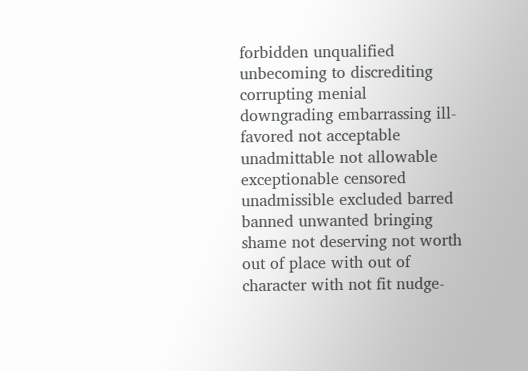forbidden unqualified unbecoming to discrediting corrupting menial downgrading embarrassing ill-favored not acceptable unadmittable not allowable exceptionable censored unadmissible excluded barred banned unwanted bringing shame not deserving not worth out of place with out of character with not fit nudge-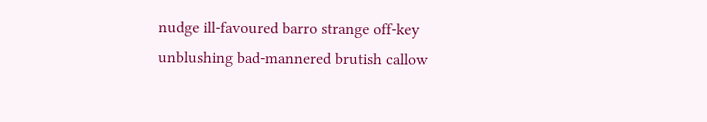nudge ill-favoured barro strange off-key unblushing bad-mannered brutish callow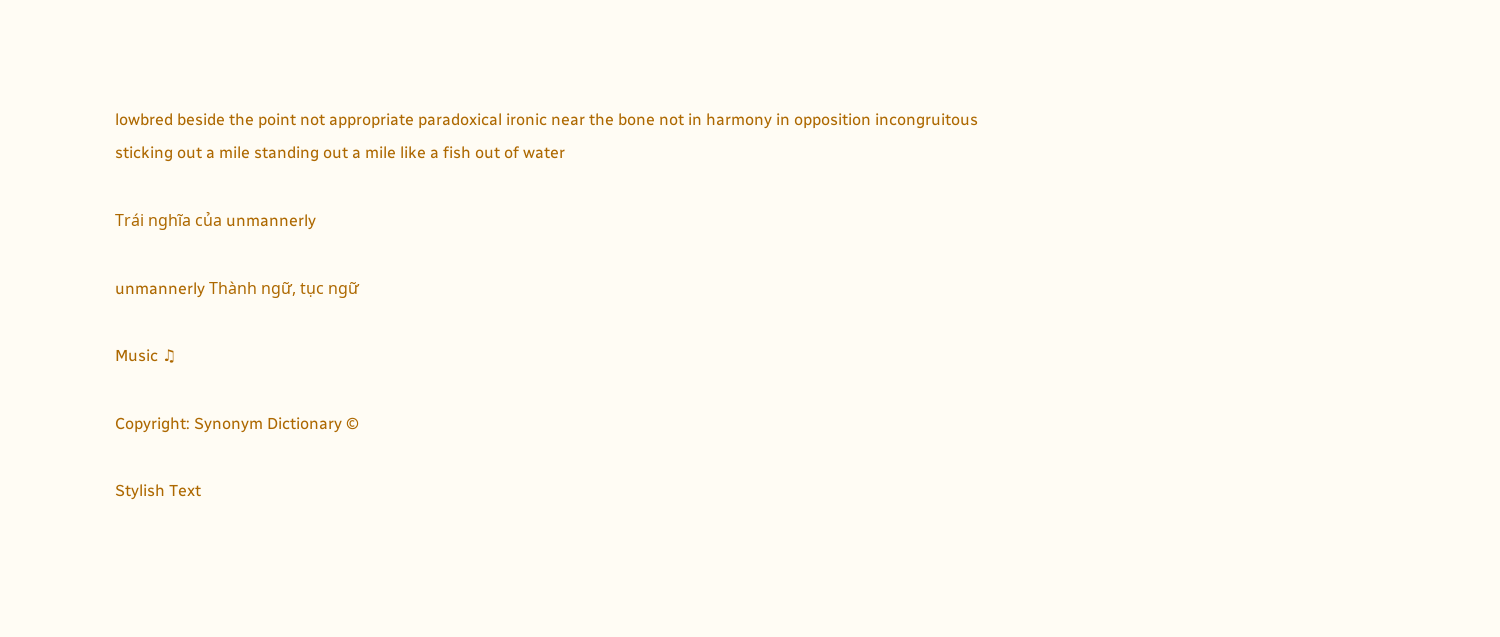lowbred beside the point not appropriate paradoxical ironic near the bone not in harmony in opposition incongruitous sticking out a mile standing out a mile like a fish out of water

Trái nghĩa của unmannerly

unmannerly Thành ngữ, tục ngữ

Music ♫

Copyright: Synonym Dictionary ©

Stylish Text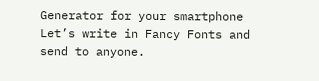Generator for your smartphone
Let’s write in Fancy Fonts and send to anyone.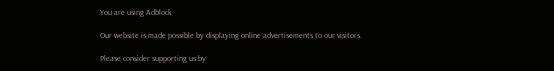You are using Adblock

Our website is made possible by displaying online advertisements to our visitors.

Please consider supporting us by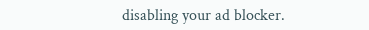disabling your ad blocker.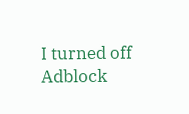I turned off Adblock